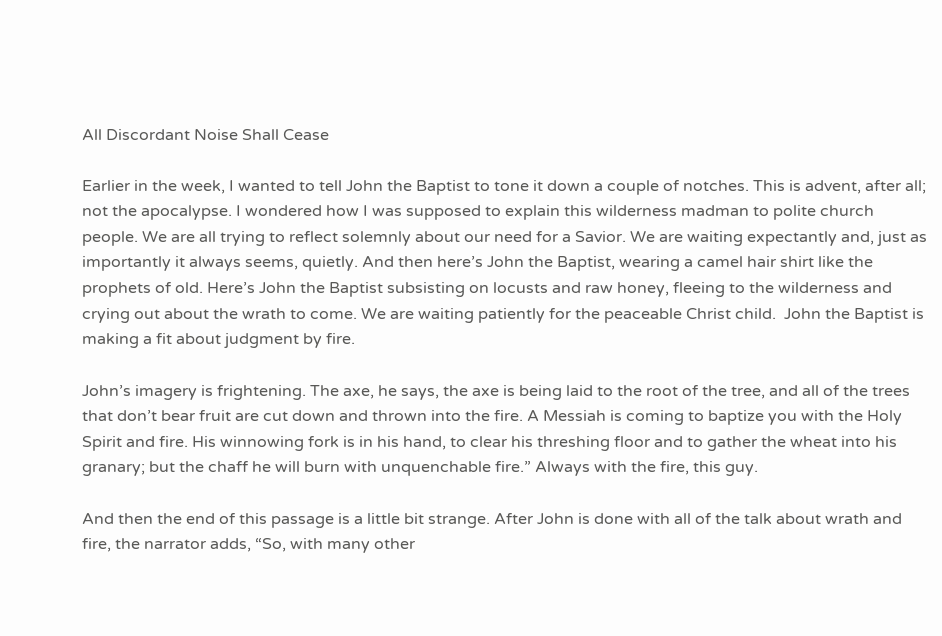All Discordant Noise Shall Cease

Earlier in the week, I wanted to tell John the Baptist to tone it down a couple of notches. This is advent, after all; not the apocalypse. I wondered how I was supposed to explain this wilderness madman to polite church people. We are all trying to reflect solemnly about our need for a Savior. We are waiting expectantly and, just as importantly it always seems, quietly. And then here’s John the Baptist, wearing a camel hair shirt like the prophets of old. Here’s John the Baptist subsisting on locusts and raw honey, fleeing to the wilderness and crying out about the wrath to come. We are waiting patiently for the peaceable Christ child.  John the Baptist is making a fit about judgment by fire.

John’s imagery is frightening. The axe, he says, the axe is being laid to the root of the tree, and all of the trees that don’t bear fruit are cut down and thrown into the fire. A Messiah is coming to baptize you with the Holy Spirit and fire. His winnowing fork is in his hand, to clear his threshing floor and to gather the wheat into his granary; but the chaff he will burn with unquenchable fire.” Always with the fire, this guy.

And then the end of this passage is a little bit strange. After John is done with all of the talk about wrath and fire, the narrator adds, “So, with many other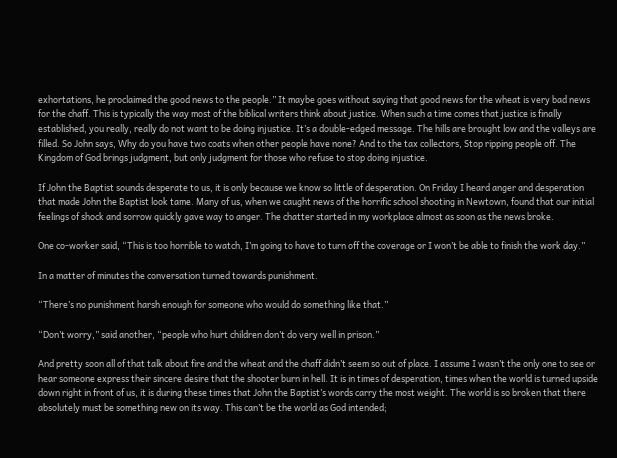exhortations, he proclaimed the good news to the people.” It maybe goes without saying that good news for the wheat is very bad news for the chaff. This is typically the way most of the biblical writers think about justice. When such a time comes that justice is finally established, you really, really do not want to be doing injustice. It’s a double-edged message. The hills are brought low and the valleys are filled. So John says, Why do you have two coats when other people have none? And to the tax collectors, Stop ripping people off. The Kingdom of God brings judgment, but only judgment for those who refuse to stop doing injustice.

If John the Baptist sounds desperate to us, it is only because we know so little of desperation. On Friday I heard anger and desperation that made John the Baptist look tame. Many of us, when we caught news of the horrific school shooting in Newtown, found that our initial feelings of shock and sorrow quickly gave way to anger. The chatter started in my workplace almost as soon as the news broke.

One co-worker said, “This is too horrible to watch, I’m going to have to turn off the coverage or I won’t be able to finish the work day.”

In a matter of minutes the conversation turned towards punishment.

“There’s no punishment harsh enough for someone who would do something like that.”

“Don’t worry,” said another, “people who hurt children don’t do very well in prison.”

And pretty soon all of that talk about fire and the wheat and the chaff didn’t seem so out of place. I assume I wasn’t the only one to see or hear someone express their sincere desire that the shooter burn in hell. It is in times of desperation, times when the world is turned upside down right in front of us, it is during these times that John the Baptist’s words carry the most weight. The world is so broken that there absolutely must be something new on its way. This can’t be the world as God intended;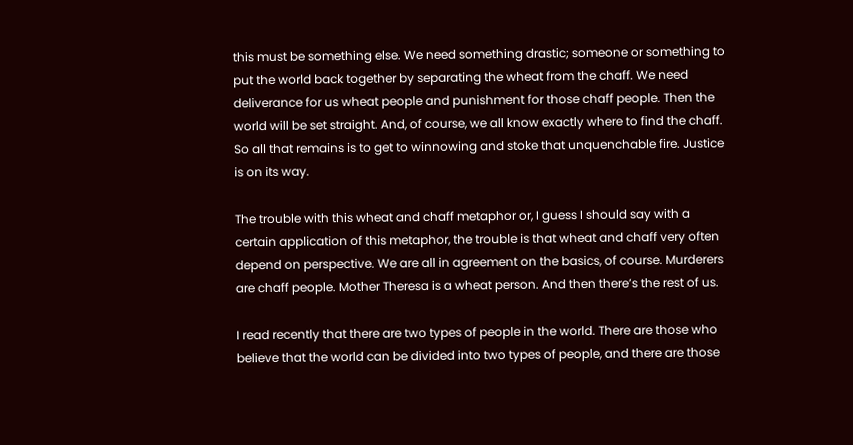this must be something else. We need something drastic; someone or something to put the world back together by separating the wheat from the chaff. We need deliverance for us wheat people and punishment for those chaff people. Then the world will be set straight. And, of course, we all know exactly where to find the chaff. So all that remains is to get to winnowing and stoke that unquenchable fire. Justice is on its way.

The trouble with this wheat and chaff metaphor or, I guess I should say with a certain application of this metaphor, the trouble is that wheat and chaff very often depend on perspective. We are all in agreement on the basics, of course. Murderers are chaff people. Mother Theresa is a wheat person. And then there’s the rest of us.

I read recently that there are two types of people in the world. There are those who believe that the world can be divided into two types of people, and there are those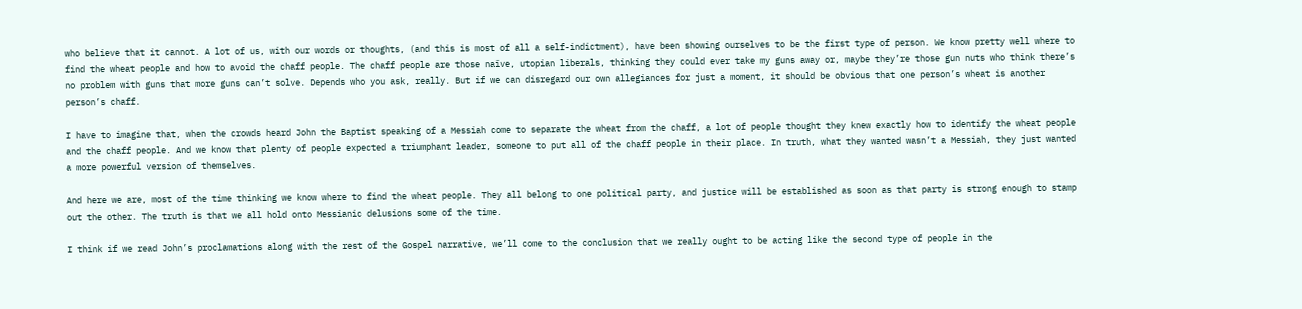who believe that it cannot. A lot of us, with our words or thoughts, (and this is most of all a self-indictment), have been showing ourselves to be the first type of person. We know pretty well where to find the wheat people and how to avoid the chaff people. The chaff people are those naïve, utopian liberals, thinking they could ever take my guns away or, maybe they’re those gun nuts who think there’s no problem with guns that more guns can’t solve. Depends who you ask, really. But if we can disregard our own allegiances for just a moment, it should be obvious that one person’s wheat is another person’s chaff.

I have to imagine that, when the crowds heard John the Baptist speaking of a Messiah come to separate the wheat from the chaff, a lot of people thought they knew exactly how to identify the wheat people and the chaff people. And we know that plenty of people expected a triumphant leader, someone to put all of the chaff people in their place. In truth, what they wanted wasn’t a Messiah, they just wanted a more powerful version of themselves.

And here we are, most of the time thinking we know where to find the wheat people. They all belong to one political party, and justice will be established as soon as that party is strong enough to stamp out the other. The truth is that we all hold onto Messianic delusions some of the time.

I think if we read John’s proclamations along with the rest of the Gospel narrative, we’ll come to the conclusion that we really ought to be acting like the second type of people in the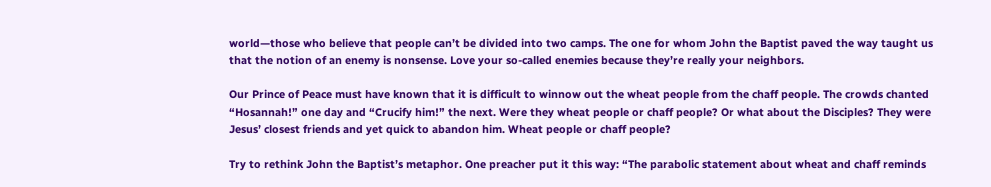world—those who believe that people can’t be divided into two camps. The one for whom John the Baptist paved the way taught us that the notion of an enemy is nonsense. Love your so-called enemies because they’re really your neighbors.

Our Prince of Peace must have known that it is difficult to winnow out the wheat people from the chaff people. The crowds chanted “Hosannah!” one day and “Crucify him!” the next. Were they wheat people or chaff people? Or what about the Disciples? They were Jesus’ closest friends and yet quick to abandon him. Wheat people or chaff people?

Try to rethink John the Baptist’s metaphor. One preacher put it this way: “The parabolic statement about wheat and chaff reminds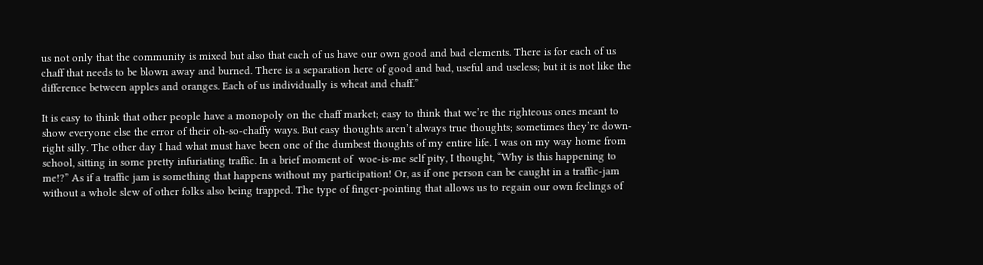us not only that the community is mixed but also that each of us have our own good and bad elements. There is for each of us chaff that needs to be blown away and burned. There is a separation here of good and bad, useful and useless; but it is not like the difference between apples and oranges. Each of us individually is wheat and chaff.”

It is easy to think that other people have a monopoly on the chaff market; easy to think that we’re the righteous ones meant to show everyone else the error of their oh-so-chaffy ways. But easy thoughts aren’t always true thoughts; sometimes they’re down-right silly. The other day I had what must have been one of the dumbest thoughts of my entire life. I was on my way home from school, sitting in some pretty infuriating traffic. In a brief moment of  woe-is-me self pity, I thought, “Why is this happening to me!?” As if a traffic jam is something that happens without my participation! Or, as if one person can be caught in a traffic-jam without a whole slew of other folks also being trapped. The type of finger-pointing that allows us to regain our own feelings of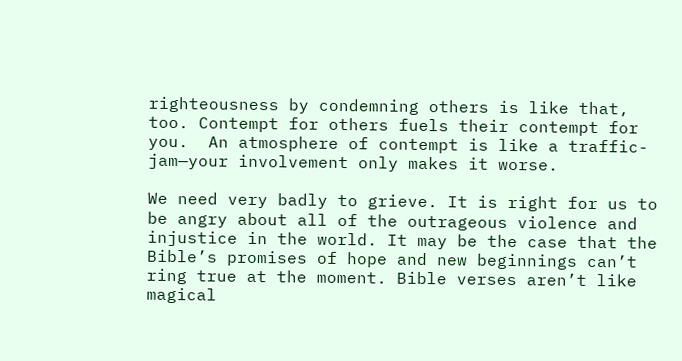righteousness by condemning others is like that, too. Contempt for others fuels their contempt for you.  An atmosphere of contempt is like a traffic-jam—your involvement only makes it worse.

We need very badly to grieve. It is right for us to be angry about all of the outrageous violence and injustice in the world. It may be the case that the Bible’s promises of hope and new beginnings can’t ring true at the moment. Bible verses aren’t like magical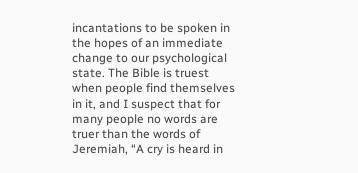incantations to be spoken in the hopes of an immediate change to our psychological state. The Bible is truest when people find themselves in it, and I suspect that for many people no words are truer than the words of Jeremiah, “A cry is heard in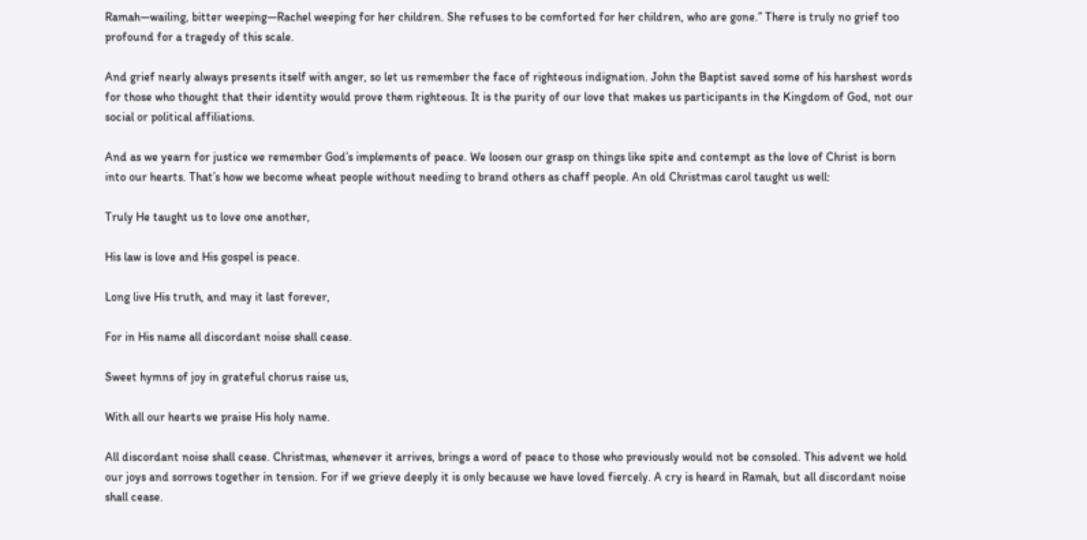Ramah—wailing, bitter weeping—Rachel weeping for her children. She refuses to be comforted for her children, who are gone.” There is truly no grief too profound for a tragedy of this scale.

And grief nearly always presents itself with anger, so let us remember the face of righteous indignation. John the Baptist saved some of his harshest words for those who thought that their identity would prove them righteous. It is the purity of our love that makes us participants in the Kingdom of God, not our social or political affiliations.

And as we yearn for justice we remember God’s implements of peace. We loosen our grasp on things like spite and contempt as the love of Christ is born into our hearts. That’s how we become wheat people without needing to brand others as chaff people. An old Christmas carol taught us well:

Truly He taught us to love one another,

His law is love and His gospel is peace.

Long live His truth, and may it last forever,

For in His name all discordant noise shall cease.

Sweet hymns of joy in grateful chorus raise us,

With all our hearts we praise His holy name.

All discordant noise shall cease. Christmas, whenever it arrives, brings a word of peace to those who previously would not be consoled. This advent we hold our joys and sorrows together in tension. For if we grieve deeply it is only because we have loved fiercely. A cry is heard in Ramah, but all discordant noise shall cease.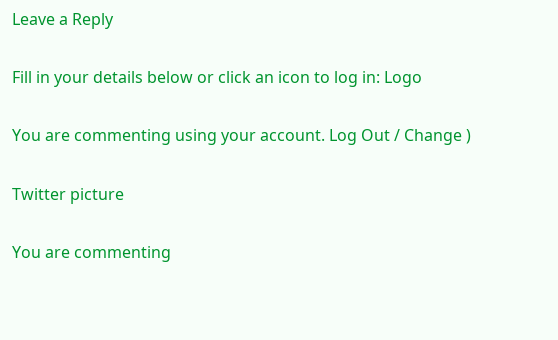Leave a Reply

Fill in your details below or click an icon to log in: Logo

You are commenting using your account. Log Out / Change )

Twitter picture

You are commenting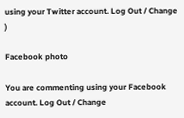using your Twitter account. Log Out / Change )

Facebook photo

You are commenting using your Facebook account. Log Out / Change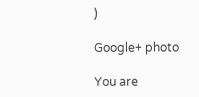)

Google+ photo

You are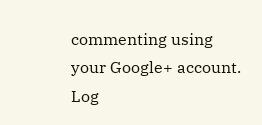commenting using your Google+ account. Log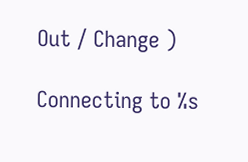Out / Change )

Connecting to %s